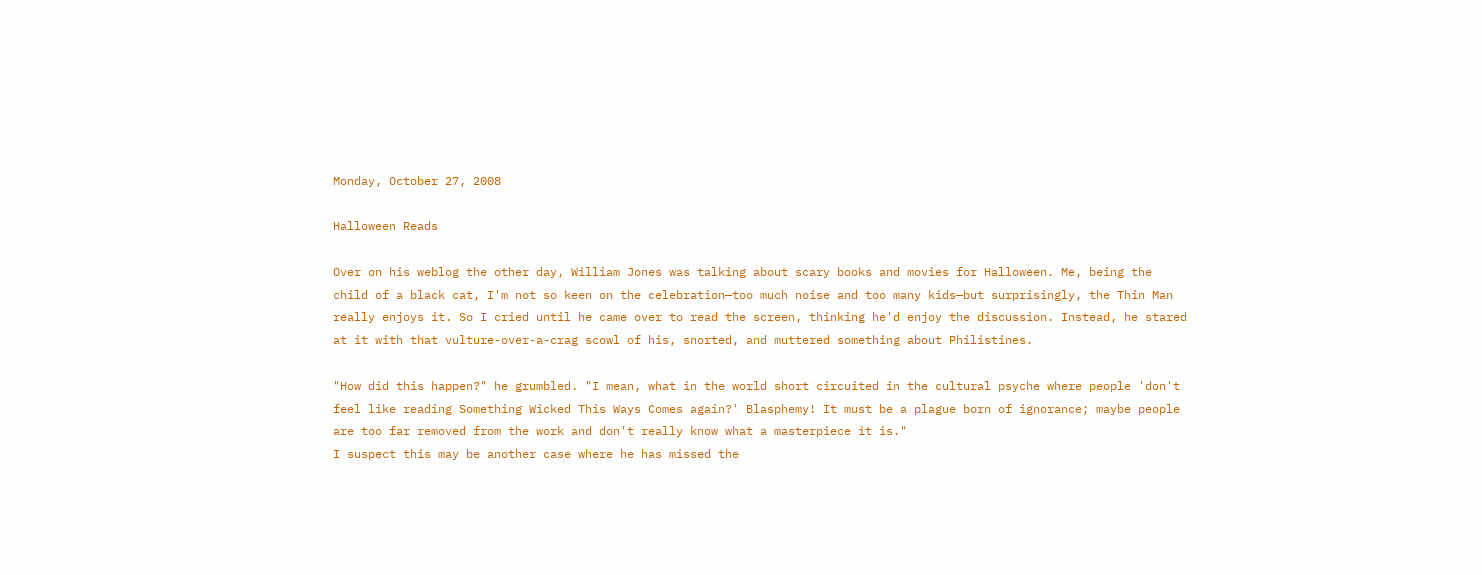Monday, October 27, 2008

Halloween Reads

Over on his weblog the other day, William Jones was talking about scary books and movies for Halloween. Me, being the child of a black cat, I'm not so keen on the celebration—too much noise and too many kids—but surprisingly, the Thin Man really enjoys it. So I cried until he came over to read the screen, thinking he'd enjoy the discussion. Instead, he stared at it with that vulture-over-a-crag scowl of his, snorted, and muttered something about Philistines.

"How did this happen?" he grumbled. "I mean, what in the world short circuited in the cultural psyche where people 'don't feel like reading Something Wicked This Ways Comes again?' Blasphemy! It must be a plague born of ignorance; maybe people are too far removed from the work and don't really know what a masterpiece it is."
I suspect this may be another case where he has missed the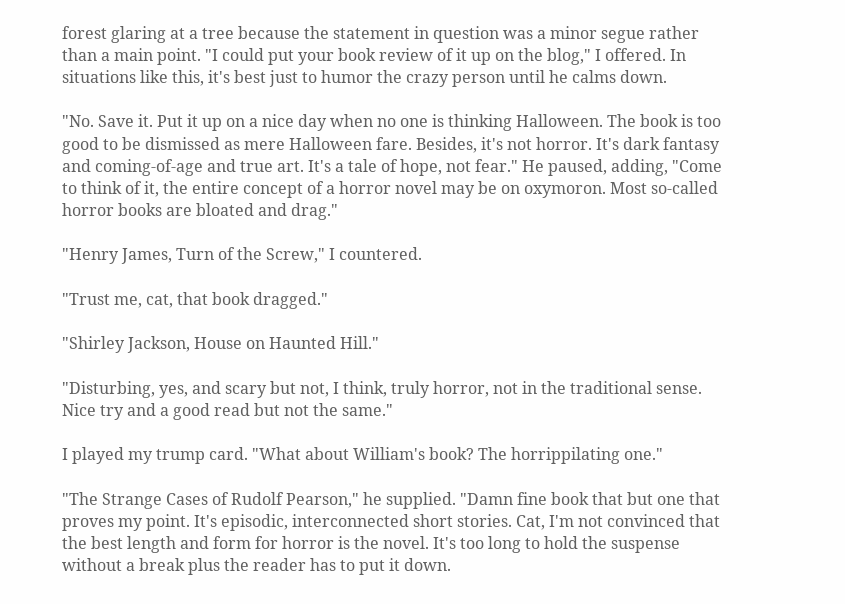forest glaring at a tree because the statement in question was a minor segue rather than a main point. "I could put your book review of it up on the blog," I offered. In situations like this, it's best just to humor the crazy person until he calms down.

"No. Save it. Put it up on a nice day when no one is thinking Halloween. The book is too good to be dismissed as mere Halloween fare. Besides, it's not horror. It's dark fantasy and coming-of-age and true art. It's a tale of hope, not fear." He paused, adding, "Come to think of it, the entire concept of a horror novel may be on oxymoron. Most so-called horror books are bloated and drag."

"Henry James, Turn of the Screw," I countered.

"Trust me, cat, that book dragged."

"Shirley Jackson, House on Haunted Hill."

"Disturbing, yes, and scary but not, I think, truly horror, not in the traditional sense. Nice try and a good read but not the same."

I played my trump card. "What about William's book? The horrippilating one."

"The Strange Cases of Rudolf Pearson," he supplied. "Damn fine book that but one that proves my point. It's episodic, interconnected short stories. Cat, I'm not convinced that the best length and form for horror is the novel. It's too long to hold the suspense without a break plus the reader has to put it down.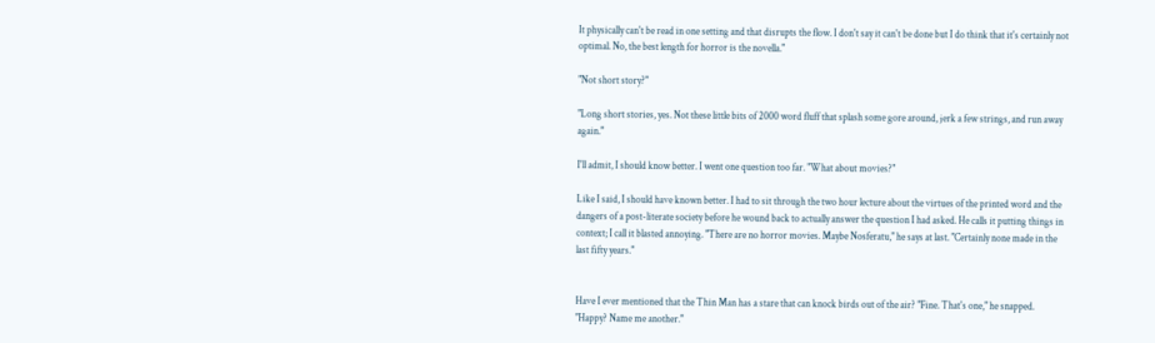It physically can't be read in one setting and that disrupts the flow. I don't say it can't be done but I do think that it's certainly not optimal. No, the best length for horror is the novella."

"Not short story?"

"Long short stories, yes. Not these little bits of 2000 word fluff that splash some gore around, jerk a few strings, and run away again."

I'll admit, I should know better. I went one question too far. "What about movies?"

Like I said, I should have known better. I had to sit through the two hour lecture about the virtues of the printed word and the dangers of a post-literate society before he wound back to actually answer the question I had asked. He calls it putting things in context; I call it blasted annoying. "There are no horror movies. Maybe Nosferatu," he says at last. "Certainly none made in the last fifty years."


Have I ever mentioned that the Thin Man has a stare that can knock birds out of the air? "Fine. That's one," he snapped. "Happy? Name me another."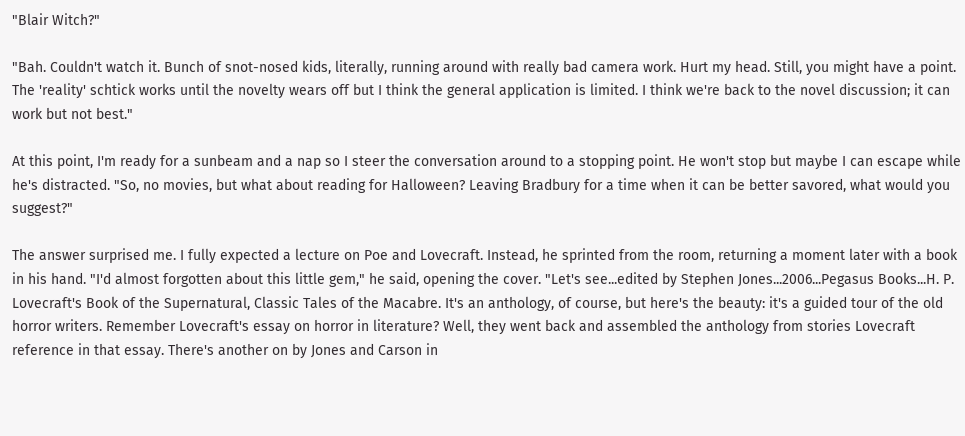"Blair Witch?"

"Bah. Couldn't watch it. Bunch of snot-nosed kids, literally, running around with really bad camera work. Hurt my head. Still, you might have a point. The 'reality' schtick works until the novelty wears off but I think the general application is limited. I think we're back to the novel discussion; it can work but not best."

At this point, I'm ready for a sunbeam and a nap so I steer the conversation around to a stopping point. He won't stop but maybe I can escape while he's distracted. "So, no movies, but what about reading for Halloween? Leaving Bradbury for a time when it can be better savored, what would you suggest?"

The answer surprised me. I fully expected a lecture on Poe and Lovecraft. Instead, he sprinted from the room, returning a moment later with a book in his hand. "I'd almost forgotten about this little gem," he said, opening the cover. "Let's see...edited by Stephen Jones...2006...Pegasus Books...H. P. Lovecraft's Book of the Supernatural, Classic Tales of the Macabre. It's an anthology, of course, but here's the beauty: it's a guided tour of the old horror writers. Remember Lovecraft's essay on horror in literature? Well, they went back and assembled the anthology from stories Lovecraft reference in that essay. There's another on by Jones and Carson in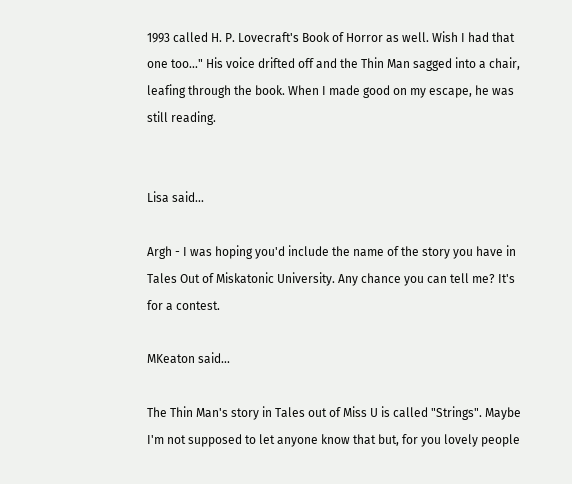1993 called H. P. Lovecraft's Book of Horror as well. Wish I had that one too..." His voice drifted off and the Thin Man sagged into a chair, leafing through the book. When I made good on my escape, he was still reading.


Lisa said...

Argh - I was hoping you'd include the name of the story you have in Tales Out of Miskatonic University. Any chance you can tell me? It's for a contest.

MKeaton said...

The Thin Man's story in Tales out of Miss U is called "Strings". Maybe I'm not supposed to let anyone know that but, for you lovely people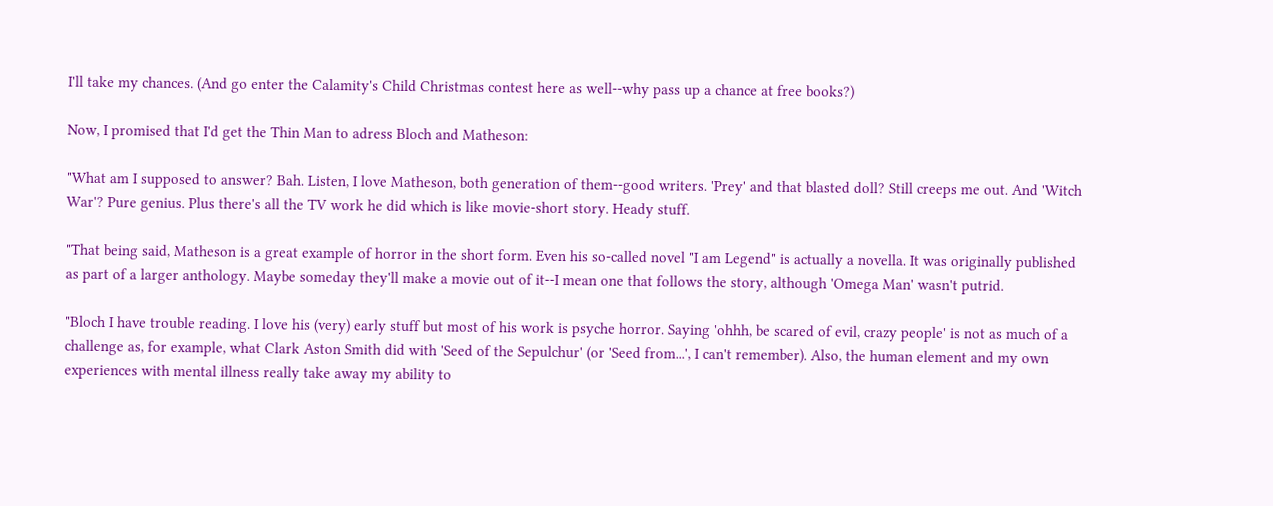I'll take my chances. (And go enter the Calamity's Child Christmas contest here as well--why pass up a chance at free books?)

Now, I promised that I'd get the Thin Man to adress Bloch and Matheson:

"What am I supposed to answer? Bah. Listen, I love Matheson, both generation of them--good writers. 'Prey' and that blasted doll? Still creeps me out. And 'Witch War'? Pure genius. Plus there's all the TV work he did which is like movie-short story. Heady stuff.

"That being said, Matheson is a great example of horror in the short form. Even his so-called novel "I am Legend" is actually a novella. It was originally published as part of a larger anthology. Maybe someday they'll make a movie out of it--I mean one that follows the story, although 'Omega Man' wasn't putrid.

"Bloch I have trouble reading. I love his (very) early stuff but most of his work is psyche horror. Saying 'ohhh, be scared of evil, crazy people' is not as much of a challenge as, for example, what Clark Aston Smith did with 'Seed of the Sepulchur' (or 'Seed from...', I can't remember). Also, the human element and my own experiences with mental illness really take away my ability to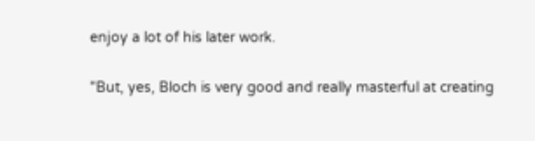enjoy a lot of his later work.

"But, yes, Bloch is very good and really masterful at creating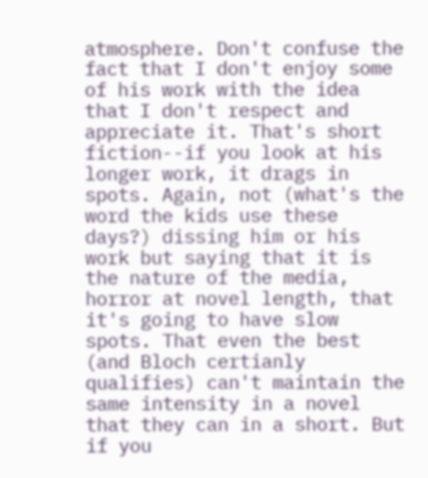atmosphere. Don't confuse the fact that I don't enjoy some of his work with the idea that I don't respect and appreciate it. That's short fiction--if you look at his longer work, it drags in spots. Again, not (what's the word the kids use these days?) dissing him or his work but saying that it is the nature of the media, horror at novel length, that it's going to have slow spots. That even the best (and Bloch certianly qualifies) can't maintain the same intensity in a novel that they can in a short. But if you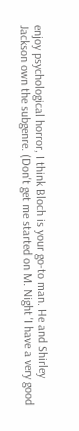enjoy psychological horror, I think Bloch is your go-to man. He and Shirley Jackson own the subgenre. (Don't get me started on M. Night 'I have a very good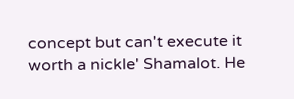concept but can't execute it worth a nickle' Shamalot. He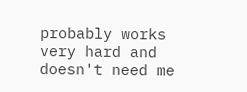probably works very hard and doesn't need me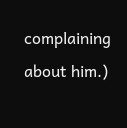complaining about him.)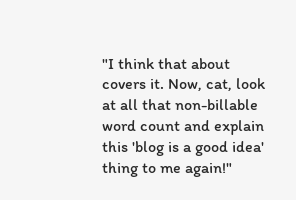"I think that about covers it. Now, cat, look at all that non-billable word count and explain this 'blog is a good idea' thing to me again!"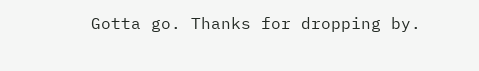Gotta go. Thanks for dropping by.